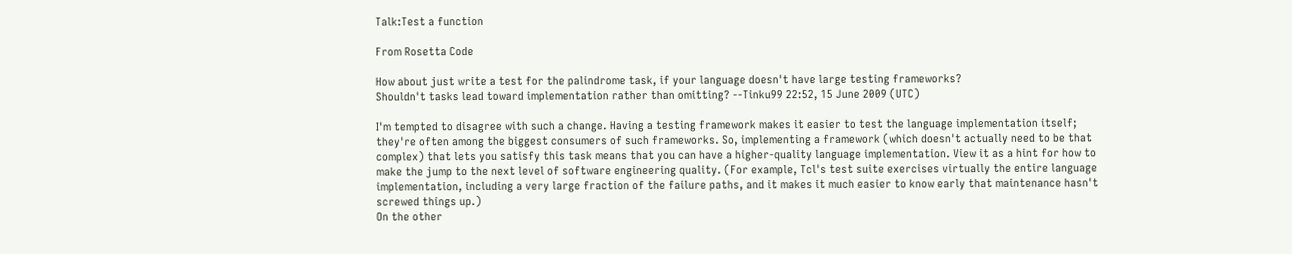Talk:Test a function

From Rosetta Code

How about just write a test for the palindrome task, if your language doesn't have large testing frameworks?
Shouldn't tasks lead toward implementation rather than omitting? --Tinku99 22:52, 15 June 2009 (UTC)

I'm tempted to disagree with such a change. Having a testing framework makes it easier to test the language implementation itself; they're often among the biggest consumers of such frameworks. So, implementing a framework (which doesn't actually need to be that complex) that lets you satisfy this task means that you can have a higher-quality language implementation. View it as a hint for how to make the jump to the next level of software engineering quality. (For example, Tcl's test suite exercises virtually the entire language implementation, including a very large fraction of the failure paths, and it makes it much easier to know early that maintenance hasn't screwed things up.)
On the other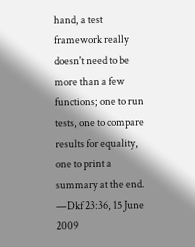hand, a test framework really doesn't need to be more than a few functions; one to run tests, one to compare results for equality, one to print a summary at the end. —Dkf 23:36, 15 June 2009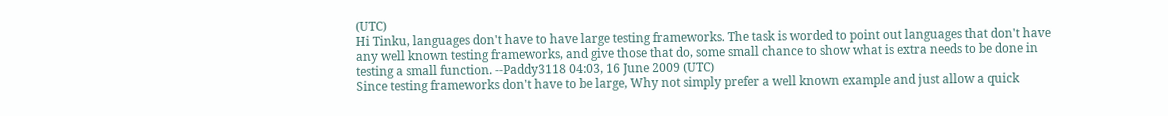(UTC)
Hi Tinku, languages don't have to have large testing frameworks. The task is worded to point out languages that don't have any well known testing frameworks, and give those that do, some small chance to show what is extra needs to be done in testing a small function. --Paddy3118 04:03, 16 June 2009 (UTC)
Since testing frameworks don't have to be large, Why not simply prefer a well known example and just allow a quick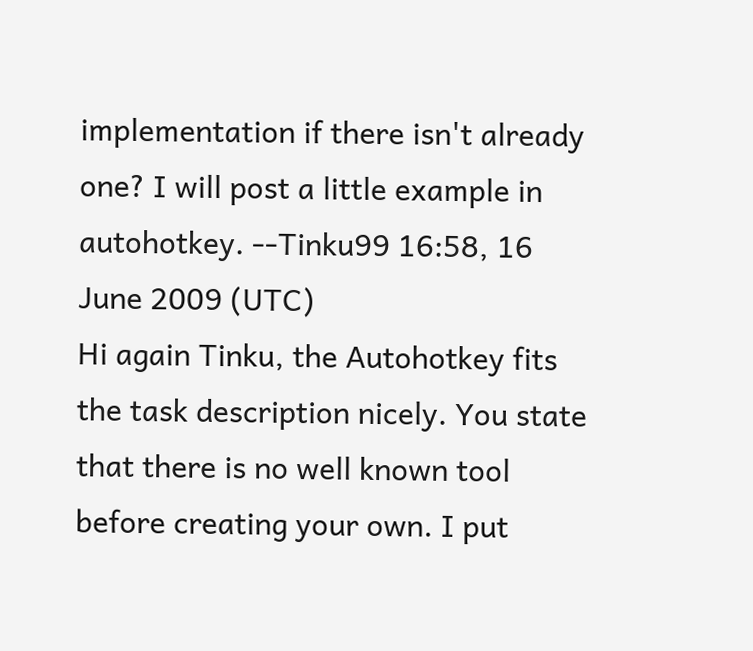implementation if there isn't already one? I will post a little example in autohotkey. --Tinku99 16:58, 16 June 2009 (UTC)
Hi again Tinku, the Autohotkey fits the task description nicely. You state that there is no well known tool before creating your own. I put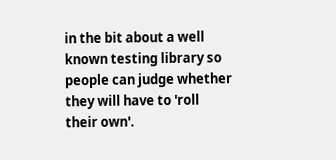in the bit about a well known testing library so people can judge whether they will have to 'roll their own'.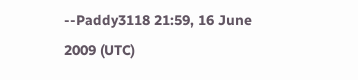--Paddy3118 21:59, 16 June 2009 (UTC)